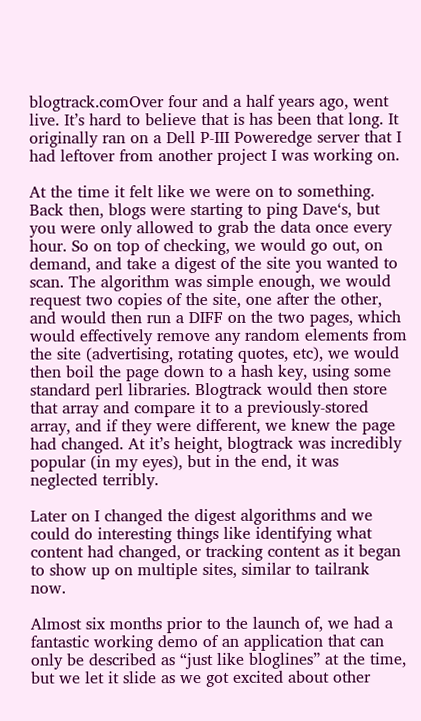blogtrack.comOver four and a half years ago, went live. It’s hard to believe that is has been that long. It originally ran on a Dell P-III Poweredge server that I had leftover from another project I was working on.

At the time it felt like we were on to something. Back then, blogs were starting to ping Dave‘s, but you were only allowed to grab the data once every hour. So on top of checking, we would go out, on demand, and take a digest of the site you wanted to scan. The algorithm was simple enough, we would request two copies of the site, one after the other, and would then run a DIFF on the two pages, which would effectively remove any random elements from the site (advertising, rotating quotes, etc), we would then boil the page down to a hash key, using some standard perl libraries. Blogtrack would then store that array and compare it to a previously-stored array, and if they were different, we knew the page had changed. At it’s height, blogtrack was incredibly popular (in my eyes), but in the end, it was neglected terribly.

Later on I changed the digest algorithms and we could do interesting things like identifying what content had changed, or tracking content as it began to show up on multiple sites, similar to tailrank now.

Almost six months prior to the launch of, we had a fantastic working demo of an application that can only be described as “just like bloglines” at the time, but we let it slide as we got excited about other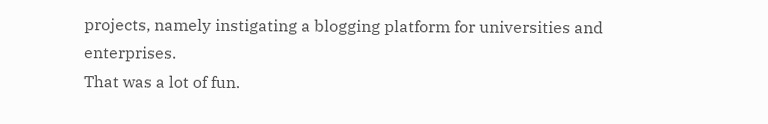projects, namely instigating a blogging platform for universities and enterprises.
That was a lot of fun.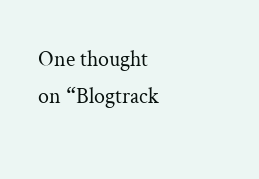One thought on “Blogtrack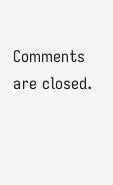Comments are closed.